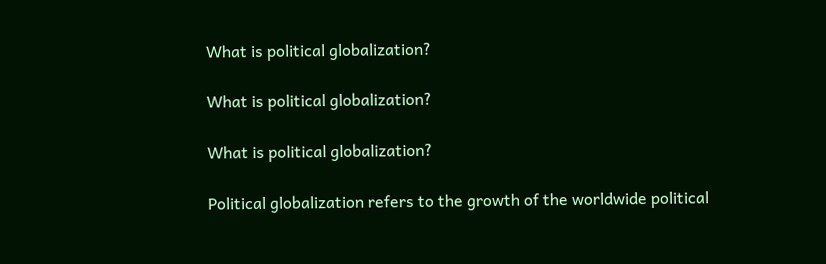What is political globalization?

What is political globalization?

What is political globalization?

Political globalization refers to the growth of the worldwide political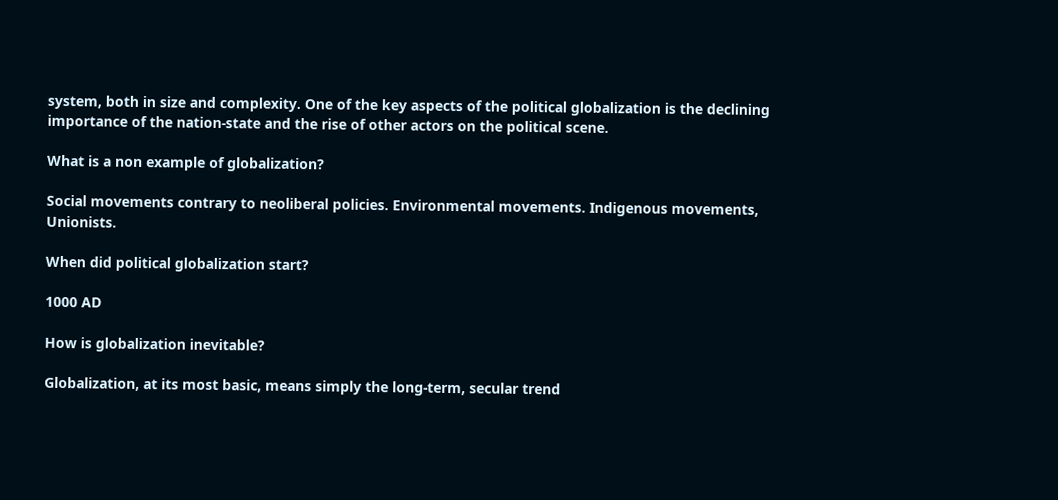system, both in size and complexity. One of the key aspects of the political globalization is the declining importance of the nation-state and the rise of other actors on the political scene.

What is a non example of globalization?

Social movements contrary to neoliberal policies. Environmental movements. Indigenous movements, Unionists.

When did political globalization start?

1000 AD

How is globalization inevitable?

Globalization, at its most basic, means simply the long-term, secular trend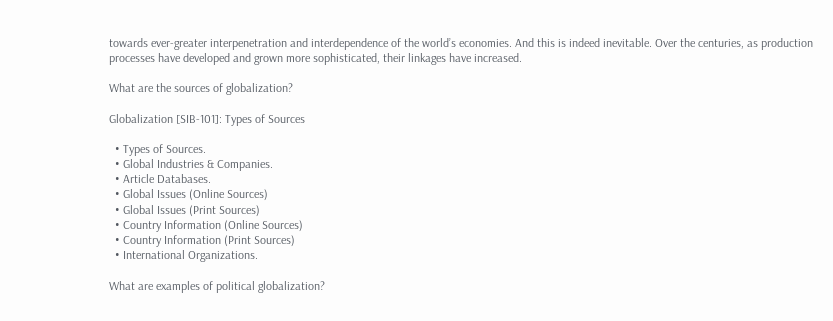towards ever-greater interpenetration and interdependence of the world’s economies. And this is indeed inevitable. Over the centuries, as production processes have developed and grown more sophisticated, their linkages have increased.

What are the sources of globalization?

Globalization [SIB-101]: Types of Sources

  • Types of Sources.
  • Global Industries & Companies.
  • Article Databases.
  • Global Issues (Online Sources)
  • Global Issues (Print Sources)
  • Country Information (Online Sources)
  • Country Information (Print Sources)
  • International Organizations.

What are examples of political globalization?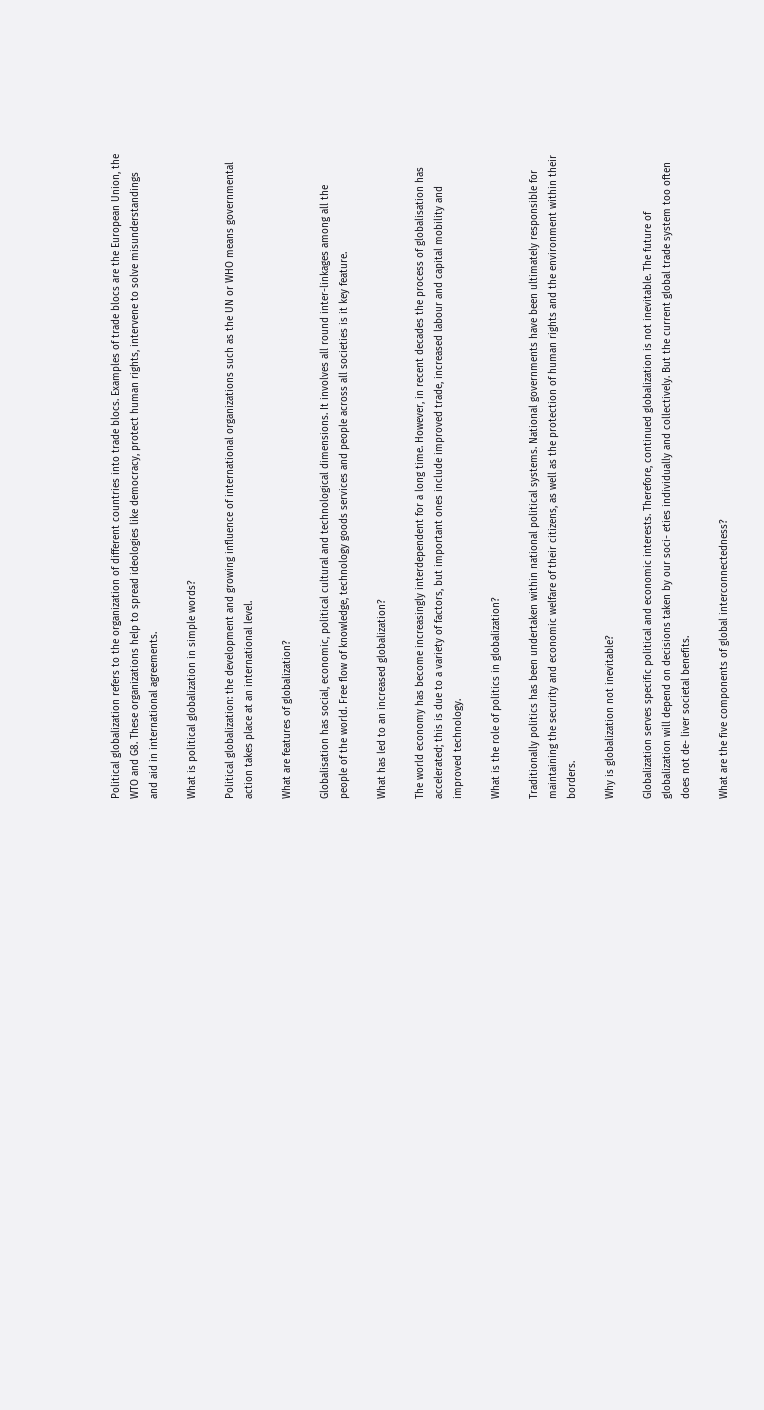Political globalization refers to the organization of different countries into trade blocs. Examples of trade blocs are the European Union, the WTO and G8. These organizations help to spread ideologies like democracy, protect human rights, intervene to solve misunderstandings and aid in international agreements.

What is political globalization in simple words?

Political globalization: the development and growing influence of international organizations such as the UN or WHO means governmental action takes place at an international level.

What are features of globalization?

Globalisation has social, economic, political cultural and technological dimensions. It involves all round inter-linkages among all the people of the world. Free flow of knowledge, technology goods services and people across all societies is it key feature.

What has led to an increased globalization?

The world economy has become increasingly interdependent for a long time. However, in recent decades the process of globalisation has accelerated; this is due to a variety of factors, but important ones include improved trade, increased labour and capital mobility and improved technology.

What is the role of politics in globalization?

Traditionally politics has been undertaken within national political systems. National governments have been ultimately responsible for maintaining the security and economic welfare of their citizens, as well as the protection of human rights and the environment within their borders.

Why is globalization not inevitable?

Globalization serves specific political and economic interests. Therefore, continued globalization is not inevitable. The future of globalization will depend on decisions taken by our soci- eties individually and collectively. But the current global trade system too often does not de- liver societal benefits.

What are the five components of global interconnectedness?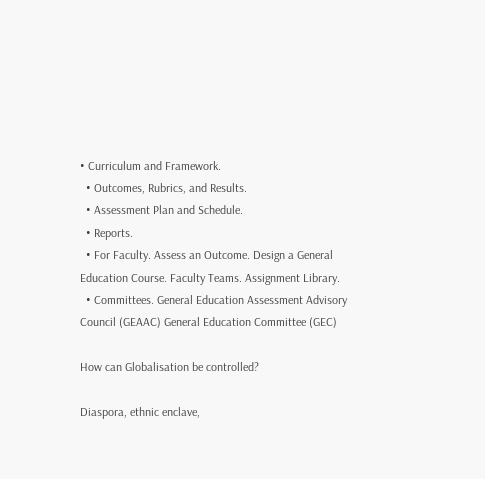• Curriculum and Framework.
  • Outcomes, Rubrics, and Results.
  • Assessment Plan and Schedule.
  • Reports.
  • For Faculty. Assess an Outcome. Design a General Education Course. Faculty Teams. Assignment Library.
  • Committees. General Education Assessment Advisory Council (GEAAC) General Education Committee (GEC)

How can Globalisation be controlled?

Diaspora, ethnic enclave,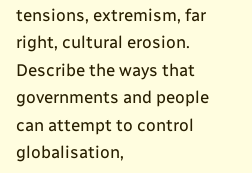tensions, extremism, far right, cultural erosion. Describe the ways that governments and people can attempt to control globalisation,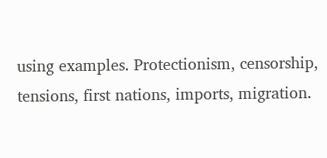using examples. Protectionism, censorship, tensions, first nations, imports, migration.